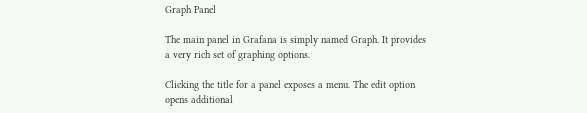Graph Panel

The main panel in Grafana is simply named Graph. It provides a very rich set of graphing options.

Clicking the title for a panel exposes a menu. The edit option opens additional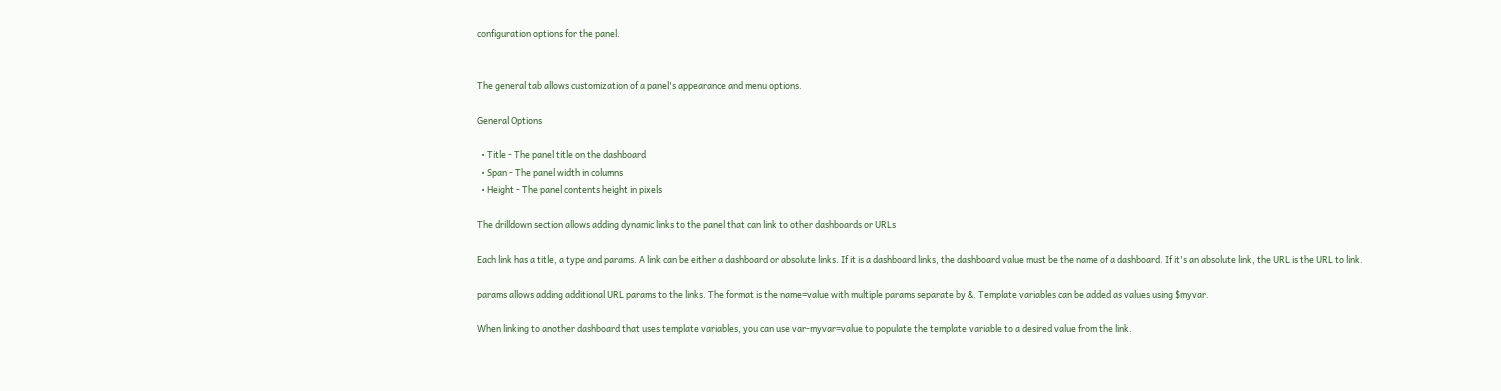configuration options for the panel.


The general tab allows customization of a panel's appearance and menu options.

General Options

  • Title - The panel title on the dashboard
  • Span - The panel width in columns
  • Height - The panel contents height in pixels

The drilldown section allows adding dynamic links to the panel that can link to other dashboards or URLs

Each link has a title, a type and params. A link can be either a dashboard or absolute links. If it is a dashboard links, the dashboard value must be the name of a dashboard. If it's an absolute link, the URL is the URL to link.

params allows adding additional URL params to the links. The format is the name=value with multiple params separate by &. Template variables can be added as values using $myvar.

When linking to another dashboard that uses template variables, you can use var-myvar=value to populate the template variable to a desired value from the link.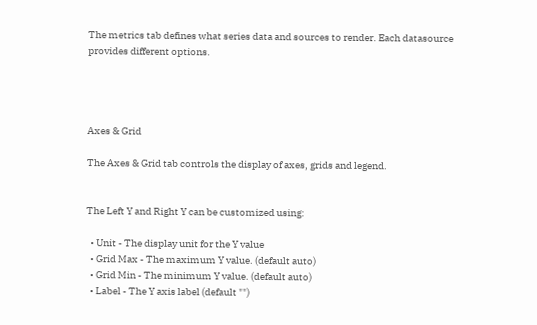The metrics tab defines what series data and sources to render. Each datasource provides different options.




Axes & Grid

The Axes & Grid tab controls the display of axes, grids and legend.


The Left Y and Right Y can be customized using:

  • Unit - The display unit for the Y value
  • Grid Max - The maximum Y value. (default auto)
  • Grid Min - The minimum Y value. (default auto)
  • Label - The Y axis label (default "")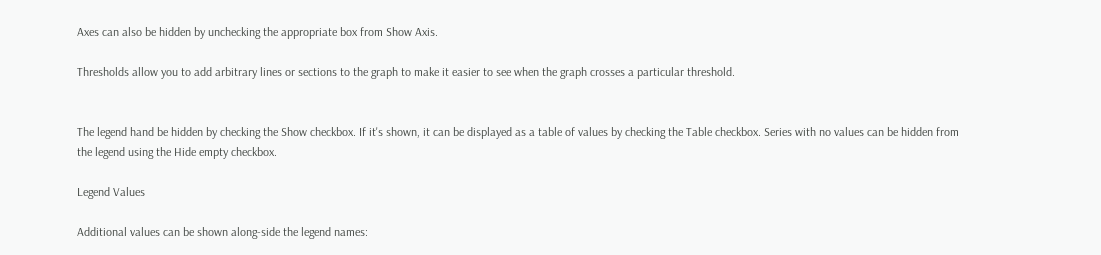Axes can also be hidden by unchecking the appropriate box from Show Axis.

Thresholds allow you to add arbitrary lines or sections to the graph to make it easier to see when the graph crosses a particular threshold.


The legend hand be hidden by checking the Show checkbox. If it's shown, it can be displayed as a table of values by checking the Table checkbox. Series with no values can be hidden from the legend using the Hide empty checkbox.

Legend Values

Additional values can be shown along-side the legend names: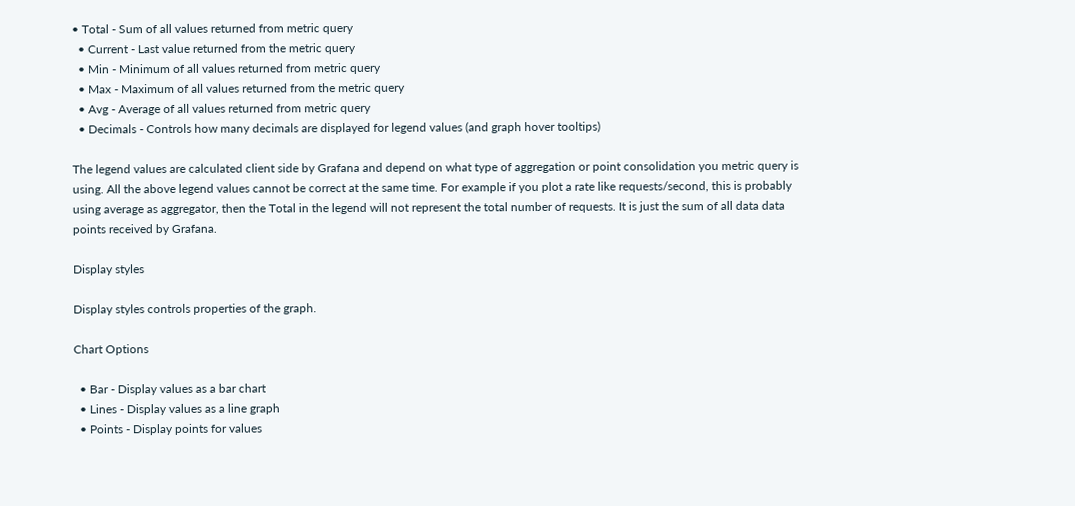• Total - Sum of all values returned from metric query
  • Current - Last value returned from the metric query
  • Min - Minimum of all values returned from metric query
  • Max - Maximum of all values returned from the metric query
  • Avg - Average of all values returned from metric query
  • Decimals - Controls how many decimals are displayed for legend values (and graph hover tooltips)

The legend values are calculated client side by Grafana and depend on what type of aggregation or point consolidation you metric query is using. All the above legend values cannot be correct at the same time. For example if you plot a rate like requests/second, this is probably using average as aggregator, then the Total in the legend will not represent the total number of requests. It is just the sum of all data data points received by Grafana.

Display styles

Display styles controls properties of the graph.

Chart Options

  • Bar - Display values as a bar chart
  • Lines - Display values as a line graph
  • Points - Display points for values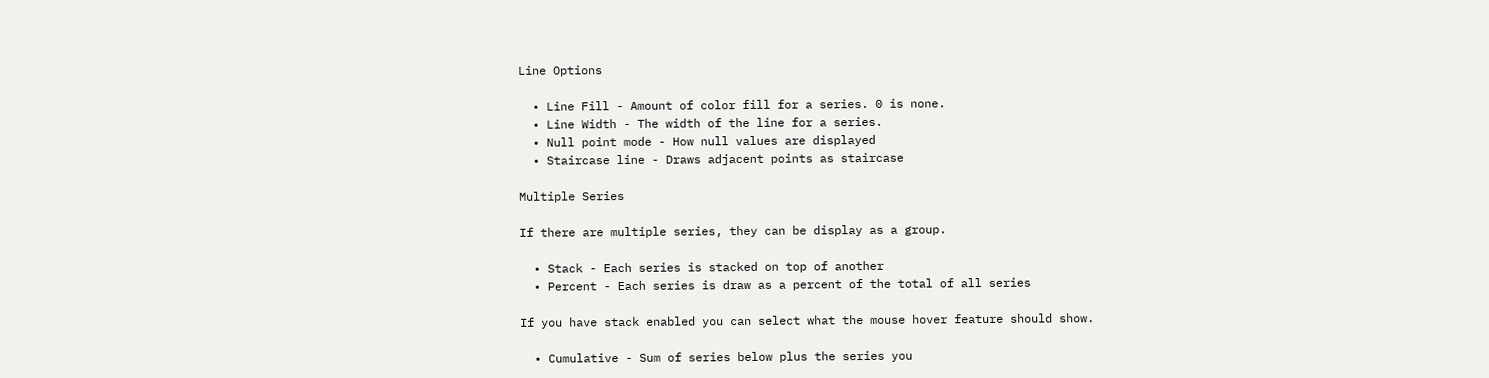Line Options

  • Line Fill - Amount of color fill for a series. 0 is none.
  • Line Width - The width of the line for a series.
  • Null point mode - How null values are displayed
  • Staircase line - Draws adjacent points as staircase

Multiple Series

If there are multiple series, they can be display as a group.

  • Stack - Each series is stacked on top of another
  • Percent - Each series is draw as a percent of the total of all series

If you have stack enabled you can select what the mouse hover feature should show.

  • Cumulative - Sum of series below plus the series you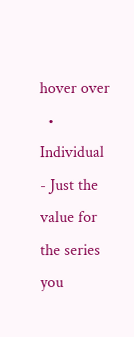hover over
  • Individual - Just the value for the series you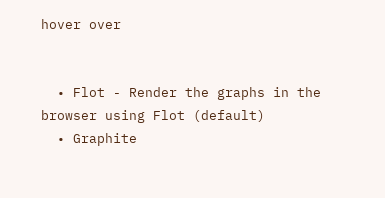hover over


  • Flot - Render the graphs in the browser using Flot (default)
  • Graphite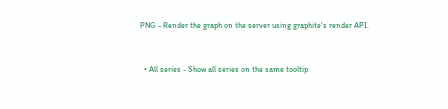PNG - Render the graph on the server using graphite's render API.


  • All series - Show all series on the same tooltip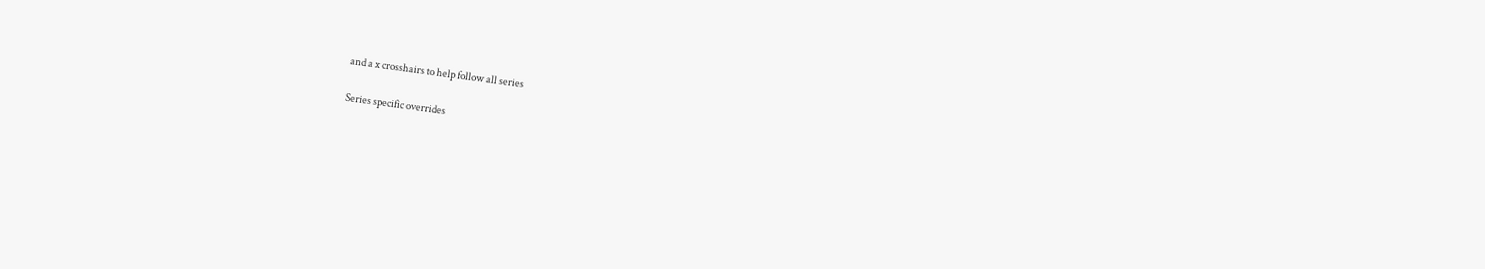and a x crosshairs to help follow all series

Series specific overrides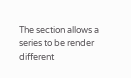The section allows a series to be render different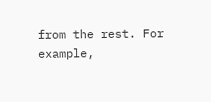from the rest. For example,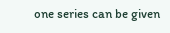one series can be given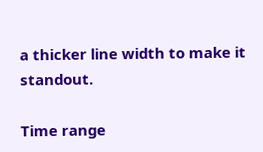a thicker line width to make it standout.

Time range